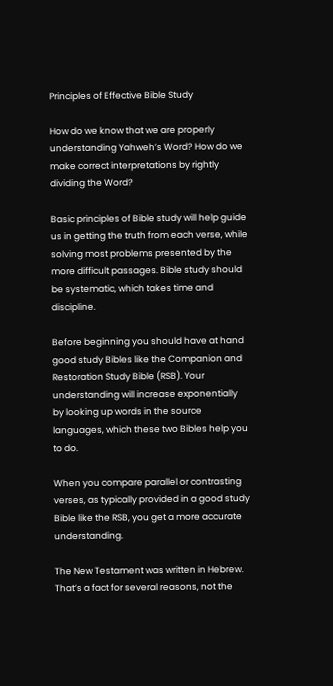Principles of Effective Bible Study

How do we know that we are properly understanding Yahweh’s Word? How do we make correct interpretations by rightly dividing the Word?

Basic principles of Bible study will help guide us in getting the truth from each verse, while solving most problems presented by the more difficult passages. Bible study should be systematic, which takes time and discipline.

Before beginning you should have at hand good study Bibles like the Companion and Restoration Study Bible (RSB). Your understanding will increase exponentially by looking up words in the source languages, which these two Bibles help you to do.

When you compare parallel or contrasting verses, as typically provided in a good study Bible like the RSB, you get a more accurate understanding.

The New Testament was written in Hebrew. That’s a fact for several reasons, not the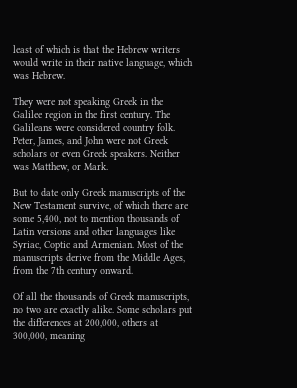least of which is that the Hebrew writers would write in their native language, which was Hebrew.

They were not speaking Greek in the Galilee region in the first century. The Galileans were considered country folk. Peter, James, and John were not Greek scholars or even Greek speakers. Neither was Matthew, or Mark.

But to date only Greek manuscripts of the New Testament survive, of which there are some 5,400, not to mention thousands of Latin versions and other languages like Syriac, Coptic and Armenian. Most of the manuscripts derive from the Middle Ages, from the 7th century onward.

Of all the thousands of Greek manuscripts, no two are exactly alike. Some scholars put the differences at 200,000, others at 300,000, meaning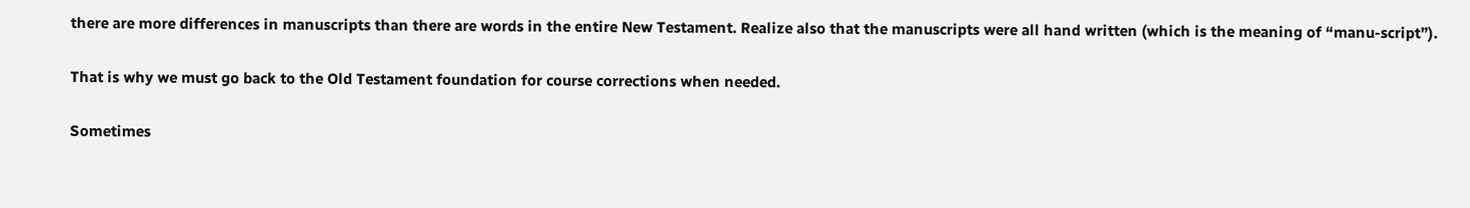there are more differences in manuscripts than there are words in the entire New Testament. Realize also that the manuscripts were all hand written (which is the meaning of “manu-script”).

That is why we must go back to the Old Testament foundation for course corrections when needed.

Sometimes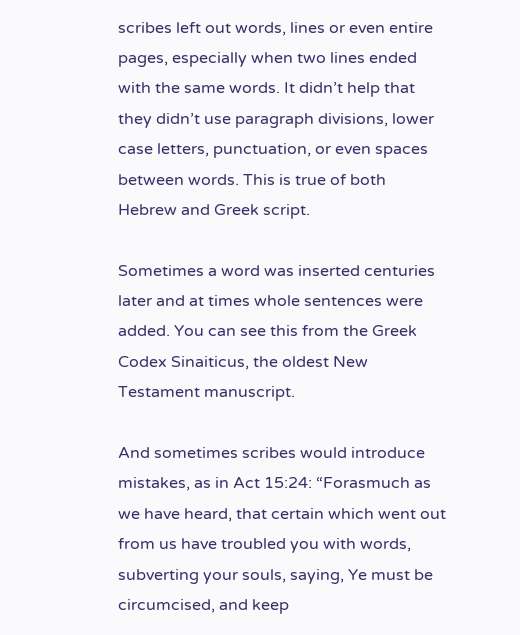scribes left out words, lines or even entire pages, especially when two lines ended with the same words. It didn’t help that they didn’t use paragraph divisions, lower case letters, punctuation, or even spaces between words. This is true of both Hebrew and Greek script.

Sometimes a word was inserted centuries later and at times whole sentences were added. You can see this from the Greek Codex Sinaiticus, the oldest New Testament manuscript.

And sometimes scribes would introduce mistakes, as in Act 15:24: “Forasmuch as we have heard, that certain which went out from us have troubled you with words, subverting your souls, saying, Ye must be circumcised, and keep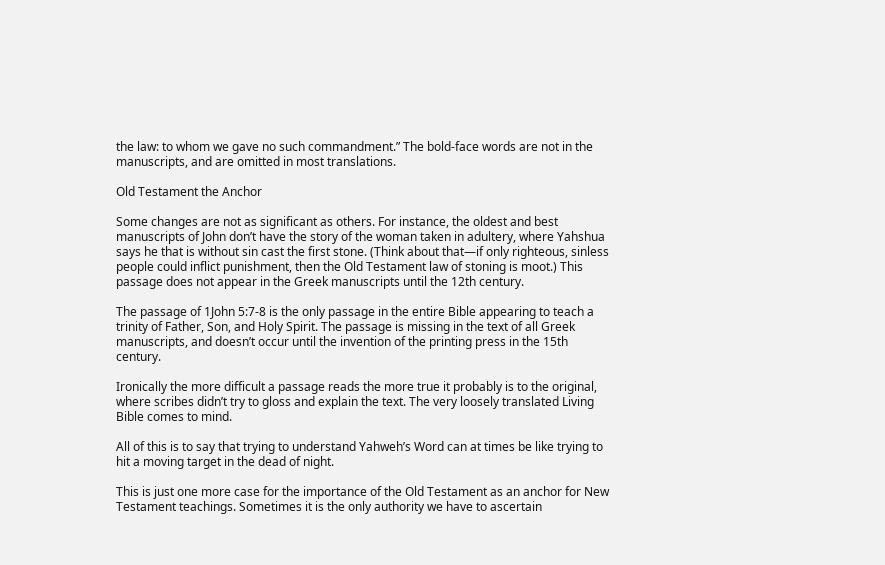the law: to whom we gave no such commandment.” The bold-face words are not in the manuscripts, and are omitted in most translations.

Old Testament the Anchor

Some changes are not as significant as others. For instance, the oldest and best manuscripts of John don’t have the story of the woman taken in adultery, where Yahshua says he that is without sin cast the first stone. (Think about that—if only righteous, sinless people could inflict punishment, then the Old Testament law of stoning is moot.) This passage does not appear in the Greek manuscripts until the 12th century.

The passage of 1John 5:7-8 is the only passage in the entire Bible appearing to teach a trinity of Father, Son, and Holy Spirit. The passage is missing in the text of all Greek manuscripts, and doesn’t occur until the invention of the printing press in the 15th century.

Ironically the more difficult a passage reads the more true it probably is to the original, where scribes didn’t try to gloss and explain the text. The very loosely translated Living Bible comes to mind.

All of this is to say that trying to understand Yahweh’s Word can at times be like trying to hit a moving target in the dead of night.

This is just one more case for the importance of the Old Testament as an anchor for New Testament teachings. Sometimes it is the only authority we have to ascertain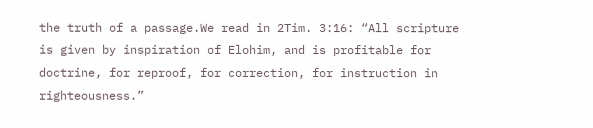the truth of a passage.We read in 2Tim. 3:16: “All scripture is given by inspiration of Elohim, and is profitable for doctrine, for reproof, for correction, for instruction in righteousness.”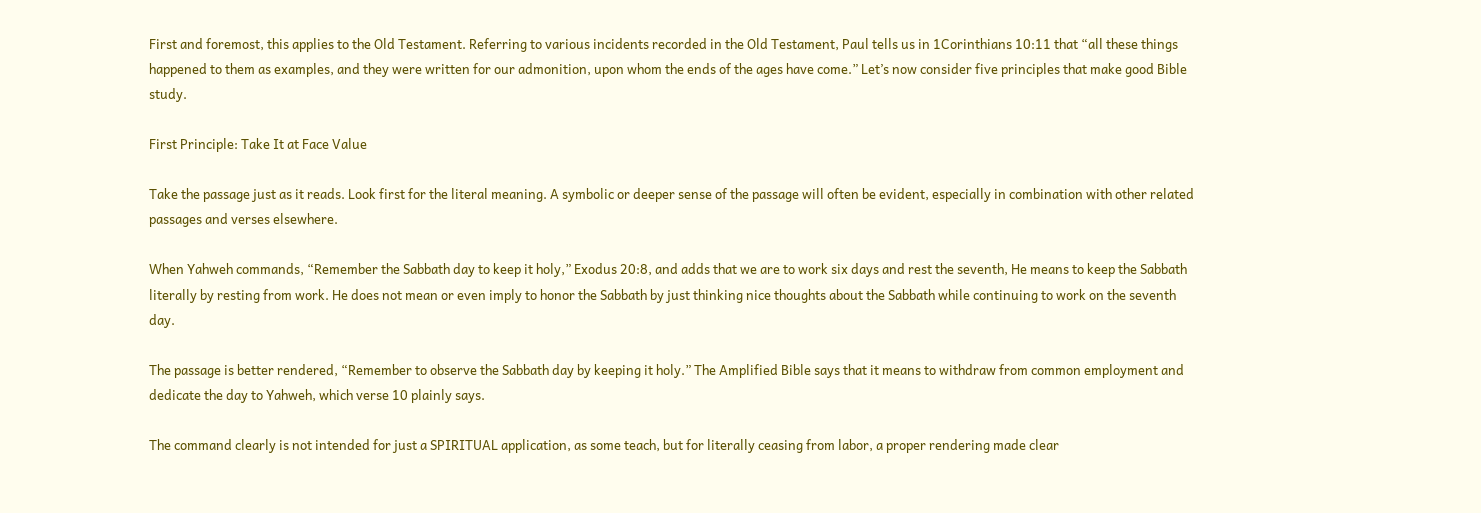First and foremost, this applies to the Old Testament. Referring to various incidents recorded in the Old Testament, Paul tells us in 1Corinthians 10:11 that “all these things happened to them as examples, and they were written for our admonition, upon whom the ends of the ages have come.” Let’s now consider five principles that make good Bible study.

First Principle: Take It at Face Value

Take the passage just as it reads. Look first for the literal meaning. A symbolic or deeper sense of the passage will often be evident, especially in combination with other related passages and verses elsewhere.

When Yahweh commands, “Remember the Sabbath day to keep it holy,” Exodus 20:8, and adds that we are to work six days and rest the seventh, He means to keep the Sabbath literally by resting from work. He does not mean or even imply to honor the Sabbath by just thinking nice thoughts about the Sabbath while continuing to work on the seventh day.

The passage is better rendered, “Remember to observe the Sabbath day by keeping it holy.” The Amplified Bible says that it means to withdraw from common employment and dedicate the day to Yahweh, which verse 10 plainly says.

The command clearly is not intended for just a SPIRITUAL application, as some teach, but for literally ceasing from labor, a proper rendering made clear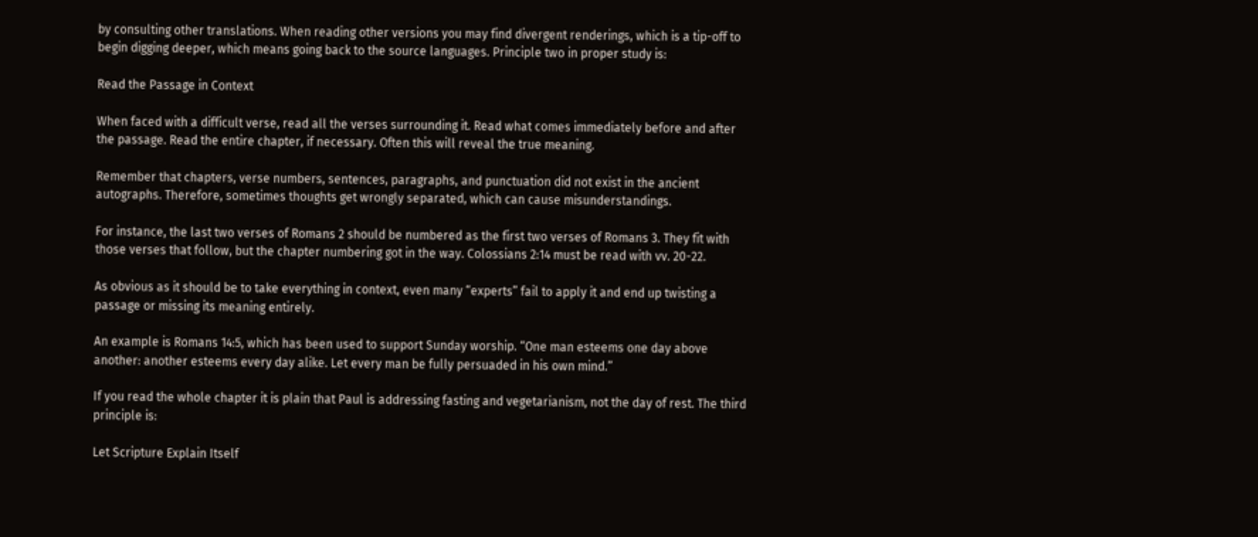by consulting other translations. When reading other versions you may find divergent renderings, which is a tip-off to begin digging deeper, which means going back to the source languages. Principle two in proper study is:

Read the Passage in Context

When faced with a difficult verse, read all the verses surrounding it. Read what comes immediately before and after the passage. Read the entire chapter, if necessary. Often this will reveal the true meaning.

Remember that chapters, verse numbers, sentences, paragraphs, and punctuation did not exist in the ancient autographs. Therefore, sometimes thoughts get wrongly separated, which can cause misunderstandings.

For instance, the last two verses of Romans 2 should be numbered as the first two verses of Romans 3. They fit with those verses that follow, but the chapter numbering got in the way. Colossians 2:14 must be read with vv. 20-22.

As obvious as it should be to take everything in context, even many “experts” fail to apply it and end up twisting a passage or missing its meaning entirely.

An example is Romans 14:5, which has been used to support Sunday worship. “One man esteems one day above another: another esteems every day alike. Let every man be fully persuaded in his own mind.”

If you read the whole chapter it is plain that Paul is addressing fasting and vegetarianism, not the day of rest. The third principle is:

Let Scripture Explain Itself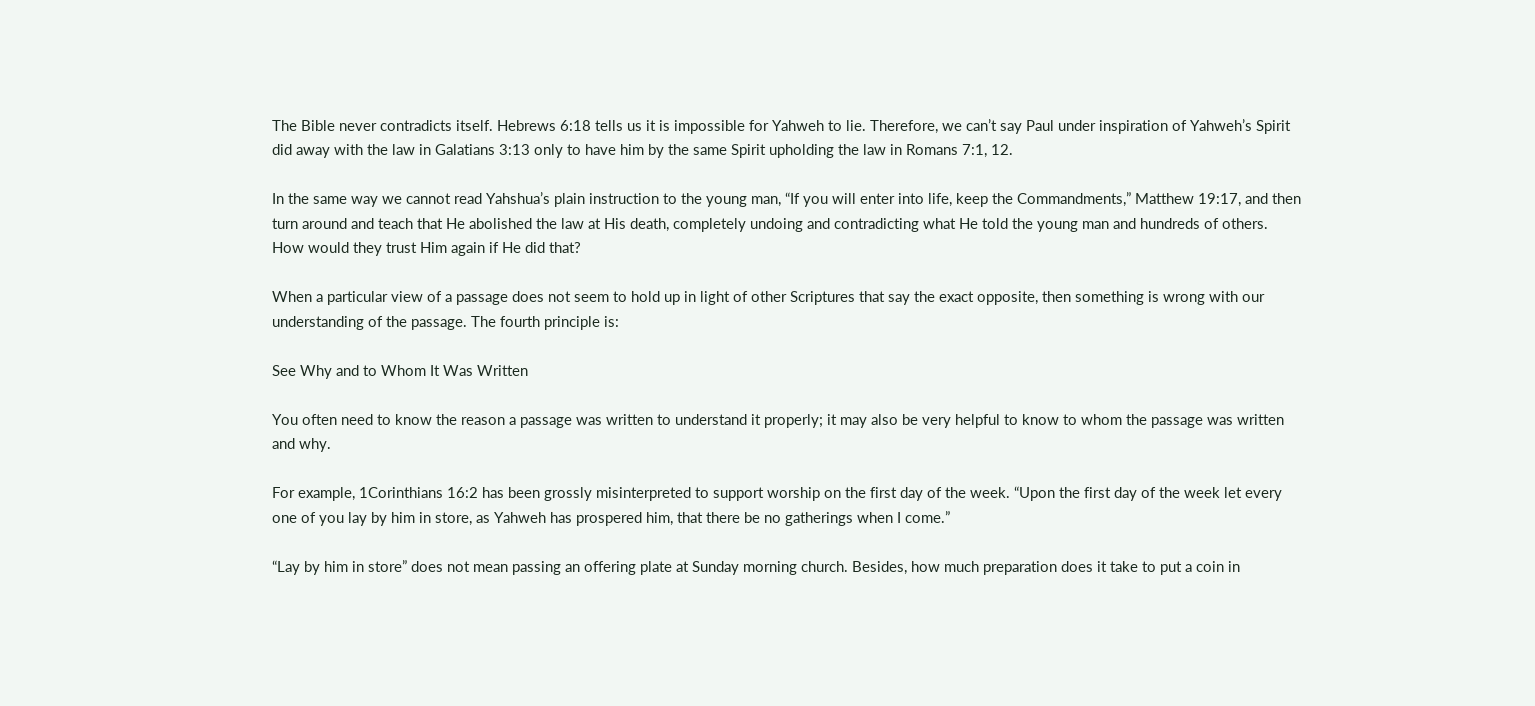The Bible never contradicts itself. Hebrews 6:18 tells us it is impossible for Yahweh to lie. Therefore, we can’t say Paul under inspiration of Yahweh’s Spirit did away with the law in Galatians 3:13 only to have him by the same Spirit upholding the law in Romans 7:1, 12.

In the same way we cannot read Yahshua’s plain instruction to the young man, “If you will enter into life, keep the Commandments,” Matthew 19:17, and then turn around and teach that He abolished the law at His death, completely undoing and contradicting what He told the young man and hundreds of others. How would they trust Him again if He did that?

When a particular view of a passage does not seem to hold up in light of other Scriptures that say the exact opposite, then something is wrong with our understanding of the passage. The fourth principle is:

See Why and to Whom It Was Written

You often need to know the reason a passage was written to understand it properly; it may also be very helpful to know to whom the passage was written and why.

For example, 1Corinthians 16:2 has been grossly misinterpreted to support worship on the first day of the week. “Upon the first day of the week let every one of you lay by him in store, as Yahweh has prospered him, that there be no gatherings when I come.”

“Lay by him in store” does not mean passing an offering plate at Sunday morning church. Besides, how much preparation does it take to put a coin in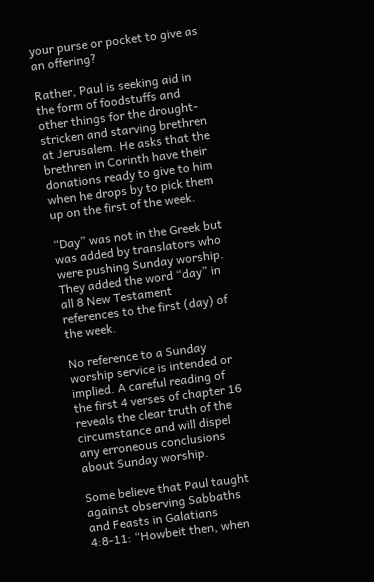your purse or pocket to give as an offering?

Rather, Paul is seeking aid in the form of foodstuffs and other things for the drought-stricken and starving brethren at Jerusalem. He asks that the brethren in Corinth have their donations ready to give to him when he drops by to pick them up on the first of the week.

“Day” was not in the Greek but was added by translators who were pushing Sunday worship. They added the word “day” in all 8 New Testament references to the first (day) of the week.

No reference to a Sunday worship service is intended or implied. A careful reading of the first 4 verses of chapter 16 reveals the clear truth of the circumstance and will dispel any erroneous conclusions about Sunday worship.

Some believe that Paul taught against observing Sabbaths and Feasts in Galatians 4:8-11: “Howbeit then, when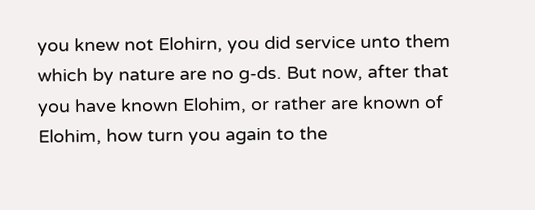you knew not Elohirn, you did service unto them which by nature are no g-ds. But now, after that you have known Elohim, or rather are known of Elohim, how turn you again to the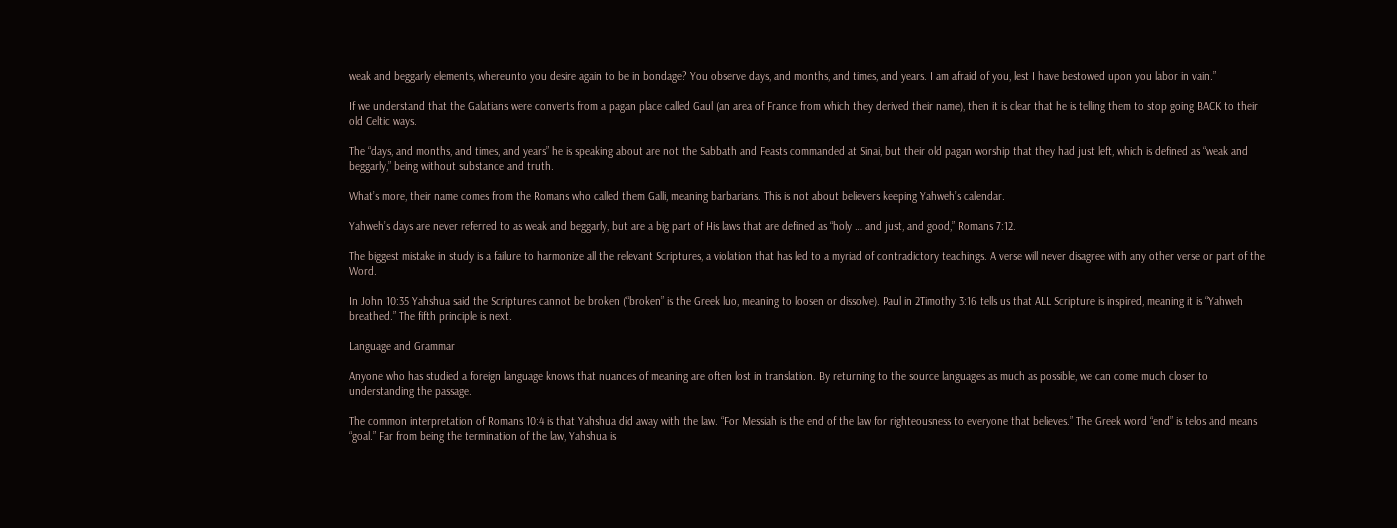weak and beggarly elements, whereunto you desire again to be in bondage? You observe days, and months, and times, and years. I am afraid of you, lest I have bestowed upon you labor in vain.”

If we understand that the Galatians were converts from a pagan place called Gaul (an area of France from which they derived their name), then it is clear that he is telling them to stop going BACK to their old Celtic ways.

The “days, and months, and times, and years” he is speaking about are not the Sabbath and Feasts commanded at Sinai, but their old pagan worship that they had just left, which is defined as “weak and beggarly,” being without substance and truth.

What’s more, their name comes from the Romans who called them Galli, meaning barbarians. This is not about believers keeping Yahweh’s calendar.

Yahweh’s days are never referred to as weak and beggarly, but are a big part of His laws that are defined as “holy … and just, and good,” Romans 7:12.

The biggest mistake in study is a failure to harmonize all the relevant Scriptures, a violation that has led to a myriad of contradictory teachings. A verse will never disagree with any other verse or part of the Word.

In John 10:35 Yahshua said the Scriptures cannot be broken (“broken” is the Greek luo, meaning to loosen or dissolve). Paul in 2Timothy 3:16 tells us that ALL Scripture is inspired, meaning it is “Yahweh breathed.” The fifth principle is next.

Language and Grammar

Anyone who has studied a foreign language knows that nuances of meaning are often lost in translation. By returning to the source languages as much as possible, we can come much closer to understanding the passage.

The common interpretation of Romans 10:4 is that Yahshua did away with the law. “For Messiah is the end of the law for righteousness to everyone that believes.” The Greek word “end” is telos and means “goal.” Far from being the termination of the law, Yahshua is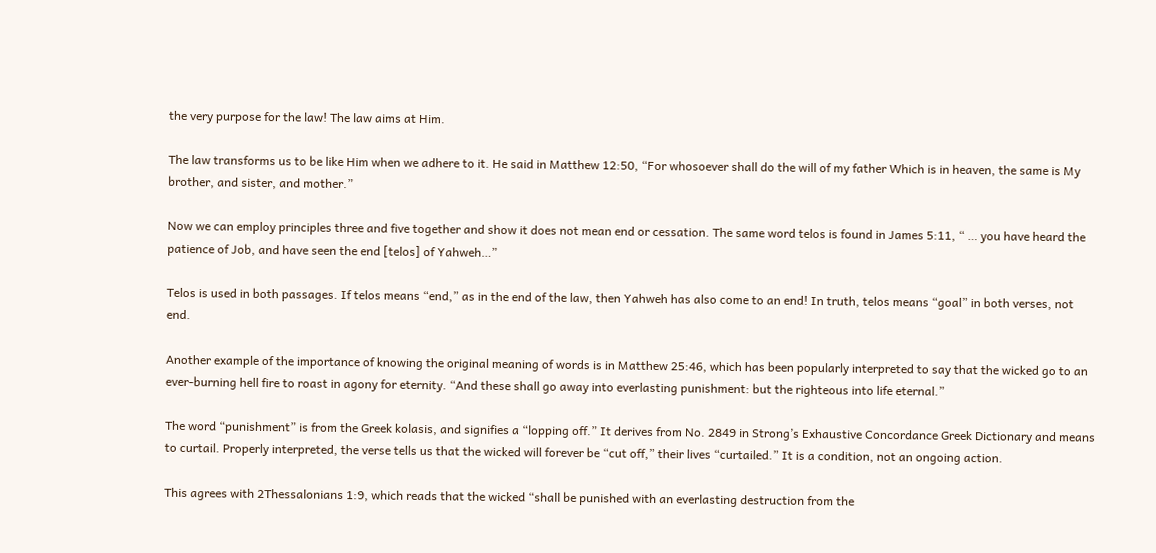the very purpose for the law! The law aims at Him.

The law transforms us to be like Him when we adhere to it. He said in Matthew 12:50, “For whosoever shall do the will of my father Which is in heaven, the same is My brother, and sister, and mother.”

Now we can employ principles three and five together and show it does not mean end or cessation. The same word telos is found in James 5:11, “ … you have heard the patience of Job, and have seen the end [telos] of Yahweh…”

Telos is used in both passages. If telos means “end,” as in the end of the law, then Yahweh has also come to an end! In truth, telos means “goal” in both verses, not end.

Another example of the importance of knowing the original meaning of words is in Matthew 25:46, which has been popularly interpreted to say that the wicked go to an ever-burning hell fire to roast in agony for eternity. “And these shall go away into everlasting punishment: but the righteous into life eternal.”

The word “punishment” is from the Greek kolasis, and signifies a “lopping off.” It derives from No. 2849 in Strong’s Exhaustive Concordance Greek Dictionary and means to curtail. Properly interpreted, the verse tells us that the wicked will forever be “cut off,” their lives “curtailed.” It is a condition, not an ongoing action.

This agrees with 2Thessalonians 1:9, which reads that the wicked “shall be punished with an everlasting destruction from the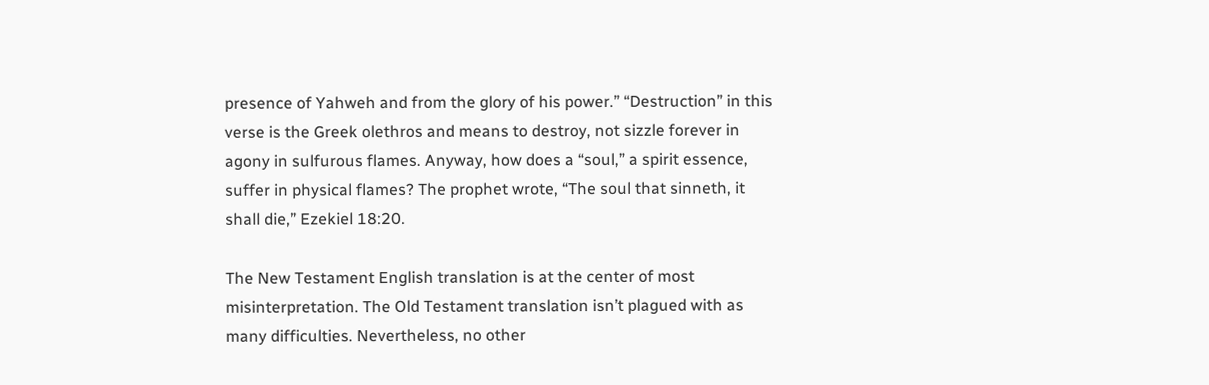presence of Yahweh and from the glory of his power.” “Destruction” in this verse is the Greek olethros and means to destroy, not sizzle forever in agony in sulfurous flames. Anyway, how does a “soul,” a spirit essence, suffer in physical flames? The prophet wrote, “The soul that sinneth, it shall die,” Ezekiel 18:20.

The New Testament English translation is at the center of most misinterpretation. The Old Testament translation isn’t plagued with as many difficulties. Nevertheless, no other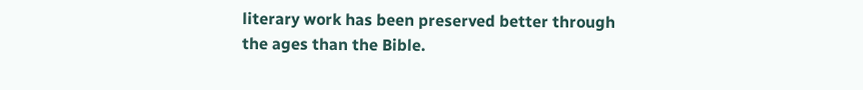literary work has been preserved better through the ages than the Bible.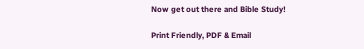Now get out there and Bible Study!

Print Friendly, PDF & Email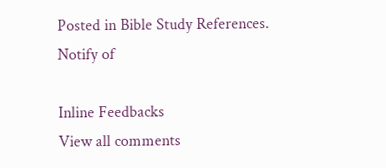Posted in Bible Study References.
Notify of

Inline Feedbacks
View all comments